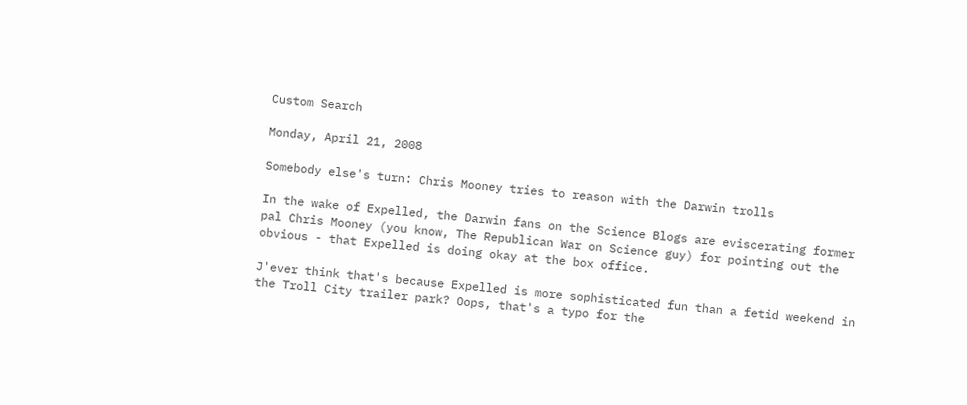Custom Search

Monday, April 21, 2008

Somebody else's turn: Chris Mooney tries to reason with the Darwin trolls

In the wake of Expelled, the Darwin fans on the Science Blogs are eviscerating former pal Chris Mooney (you know, The Republican War on Science guy) for pointing out the obvious - that Expelled is doing okay at the box office.

J'ever think that's because Expelled is more sophisticated fun than a fetid weekend in the Troll City trailer park? Oops, that's a typo for the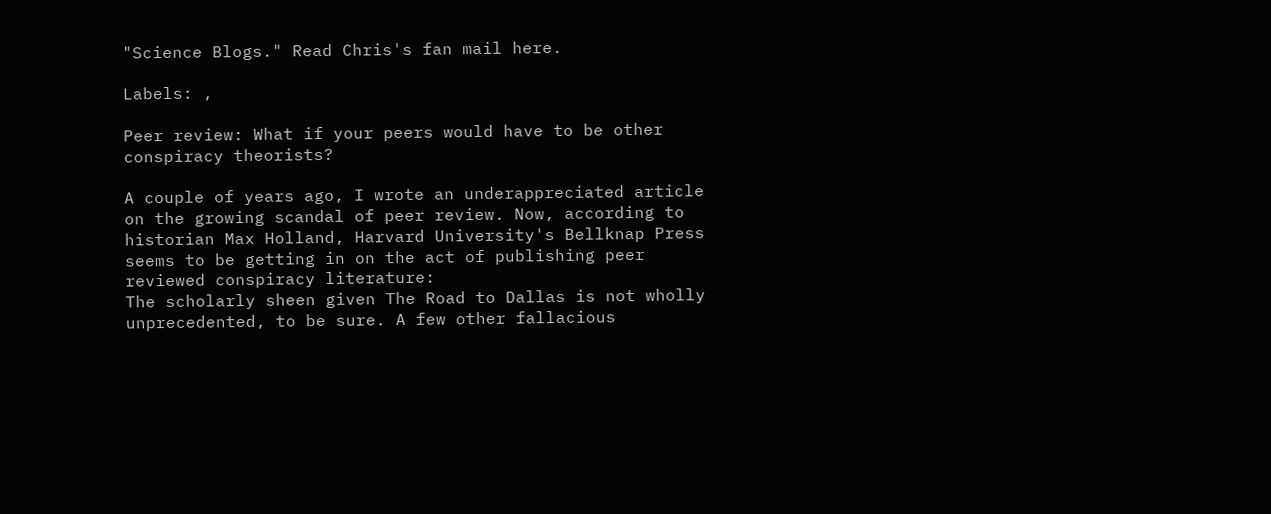"Science Blogs." Read Chris's fan mail here.

Labels: ,

Peer review: What if your peers would have to be other conspiracy theorists?

A couple of years ago, I wrote an underappreciated article on the growing scandal of peer review. Now, according to historian Max Holland, Harvard University's Bellknap Press seems to be getting in on the act of publishing peer reviewed conspiracy literature:
The scholarly sheen given The Road to Dallas is not wholly unprecedented, to be sure. A few other fallacious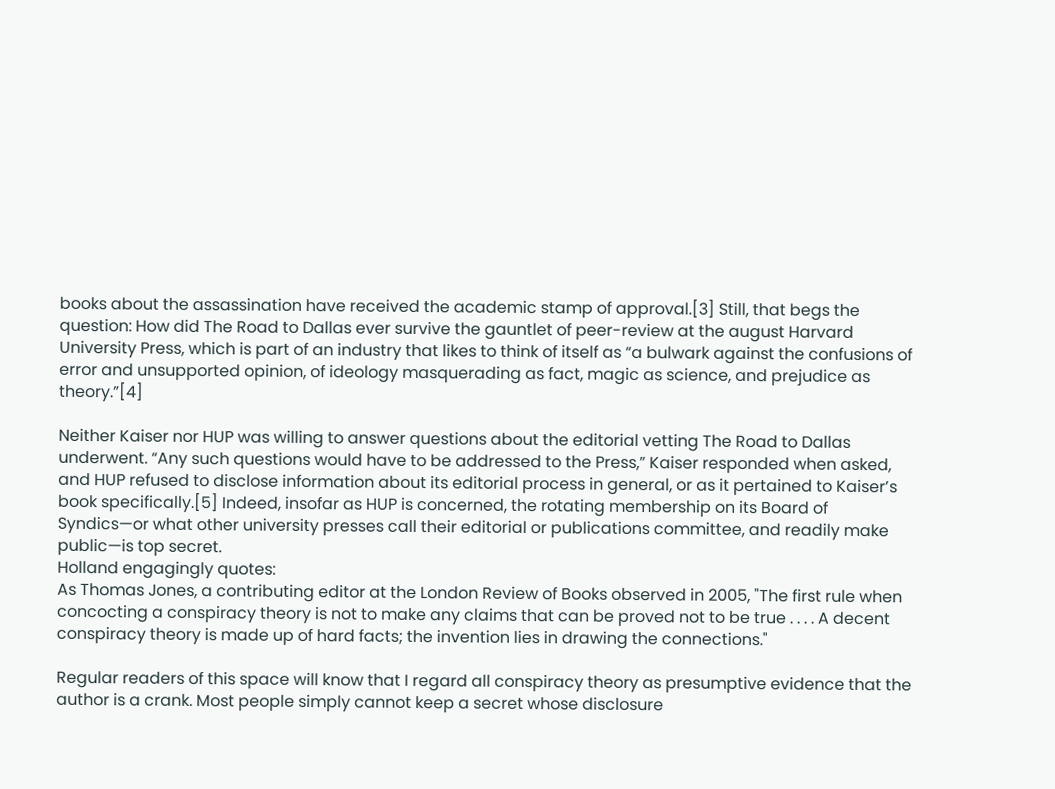books about the assassination have received the academic stamp of approval.[3] Still, that begs the question: How did The Road to Dallas ever survive the gauntlet of peer-review at the august Harvard University Press, which is part of an industry that likes to think of itself as “a bulwark against the confusions of error and unsupported opinion, of ideology masquerading as fact, magic as science, and prejudice as theory.”[4]

Neither Kaiser nor HUP was willing to answer questions about the editorial vetting The Road to Dallas underwent. “Any such questions would have to be addressed to the Press,” Kaiser responded when asked, and HUP refused to disclose information about its editorial process in general, or as it pertained to Kaiser’s book specifically.[5] Indeed, insofar as HUP is concerned, the rotating membership on its Board of Syndics—or what other university presses call their editorial or publications committee, and readily make public—is top secret.
Holland engagingly quotes:
As Thomas Jones, a contributing editor at the London Review of Books observed in 2005, "The first rule when concocting a conspiracy theory is not to make any claims that can be proved not to be true . . . . A decent conspiracy theory is made up of hard facts; the invention lies in drawing the connections."

Regular readers of this space will know that I regard all conspiracy theory as presumptive evidence that the author is a crank. Most people simply cannot keep a secret whose disclosure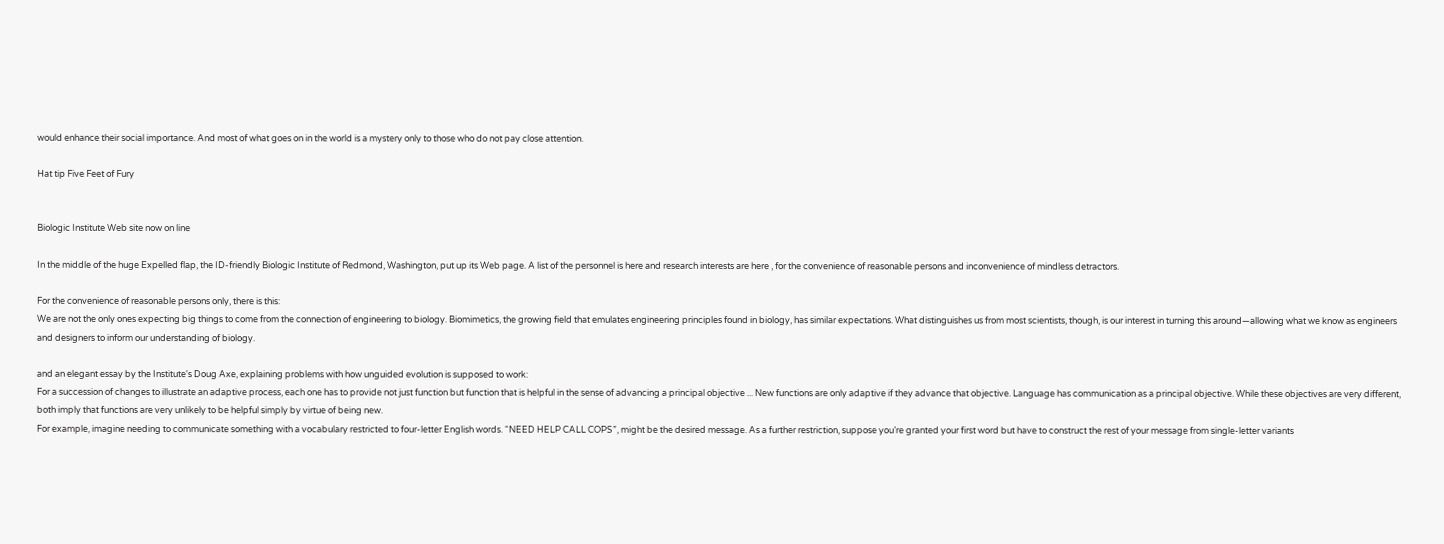would enhance their social importance. And most of what goes on in the world is a mystery only to those who do not pay close attention.

Hat tip Five Feet of Fury


Biologic Institute Web site now on line

In the middle of the huge Expelled flap, the ID-friendly Biologic Institute of Redmond, Washington, put up its Web page. A list of the personnel is here and research interests are here , for the convenience of reasonable persons and inconvenience of mindless detractors.

For the convenience of reasonable persons only, there is this:
We are not the only ones expecting big things to come from the connection of engineering to biology. Biomimetics, the growing field that emulates engineering principles found in biology, has similar expectations. What distinguishes us from most scientists, though, is our interest in turning this around—allowing what we know as engineers and designers to inform our understanding of biology.

and an elegant essay by the Institute's Doug Axe, explaining problems with how unguided evolution is supposed to work:
For a succession of changes to illustrate an adaptive process, each one has to provide not just function but function that is helpful in the sense of advancing a principal objective ... New functions are only adaptive if they advance that objective. Language has communication as a principal objective. While these objectives are very different, both imply that functions are very unlikely to be helpful simply by virtue of being new.
For example, imagine needing to communicate something with a vocabulary restricted to four-letter English words. “NEED HELP CALL COPS”, might be the desired message. As a further restriction, suppose you’re granted your first word but have to construct the rest of your message from single-letter variants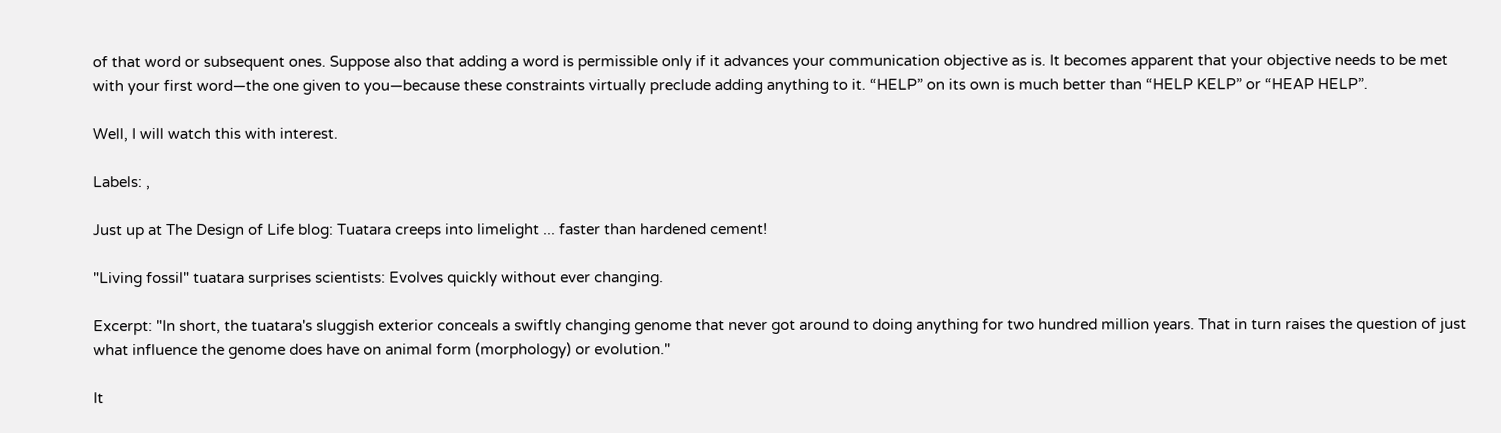of that word or subsequent ones. Suppose also that adding a word is permissible only if it advances your communication objective as is. It becomes apparent that your objective needs to be met with your first word—the one given to you—because these constraints virtually preclude adding anything to it. “HELP” on its own is much better than “HELP KELP” or “HEAP HELP”.

Well, I will watch this with interest.

Labels: ,

Just up at The Design of Life blog: Tuatara creeps into limelight ... faster than hardened cement!

"Living fossil" tuatara surprises scientists: Evolves quickly without ever changing.

Excerpt: "In short, the tuatara's sluggish exterior conceals a swiftly changing genome that never got around to doing anything for two hundred million years. That in turn raises the question of just what influence the genome does have on animal form (morphology) or evolution."

It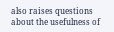also raises questions about the usefulness of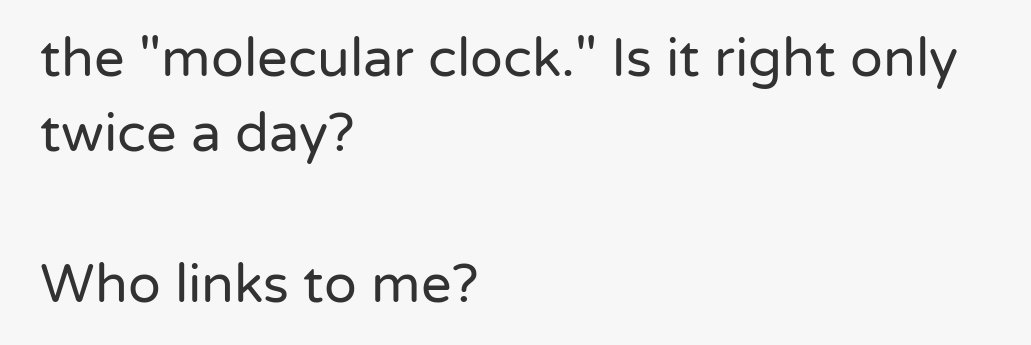the "molecular clock." Is it right only twice a day?

Who links to me?